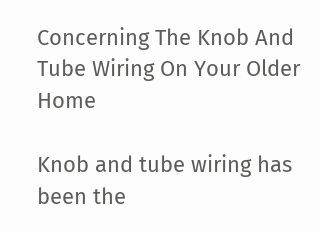Concerning The Knob And Tube Wiring On Your Older Home

Knob and tube wiring has been the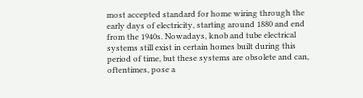most accepted standard for home wiring through the early days of electricity, starting around 1880 and end from the 1940s. Nowadays, knob and tube electrical systems still exist in certain homes built during this period of time, but these systems are obsolete and can, oftentimes, pose a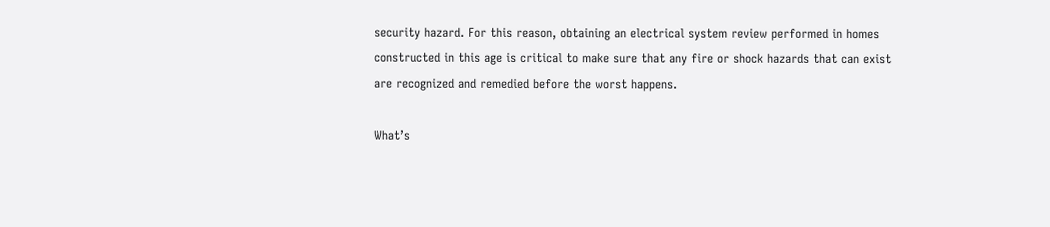security hazard. For this reason, obtaining an electrical system review performed in homes constructed in this age is critical to make sure that any fire or shock hazards that can exist are recognized and remedied before the worst happens.

What’s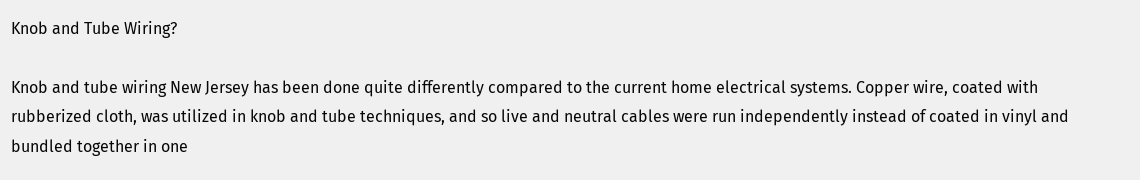Knob and Tube Wiring?

Knob and tube wiring New Jersey has been done quite differently compared to the current home electrical systems. Copper wire, coated with rubberized cloth, was utilized in knob and tube techniques, and so live and neutral cables were run independently instead of coated in vinyl and bundled together in one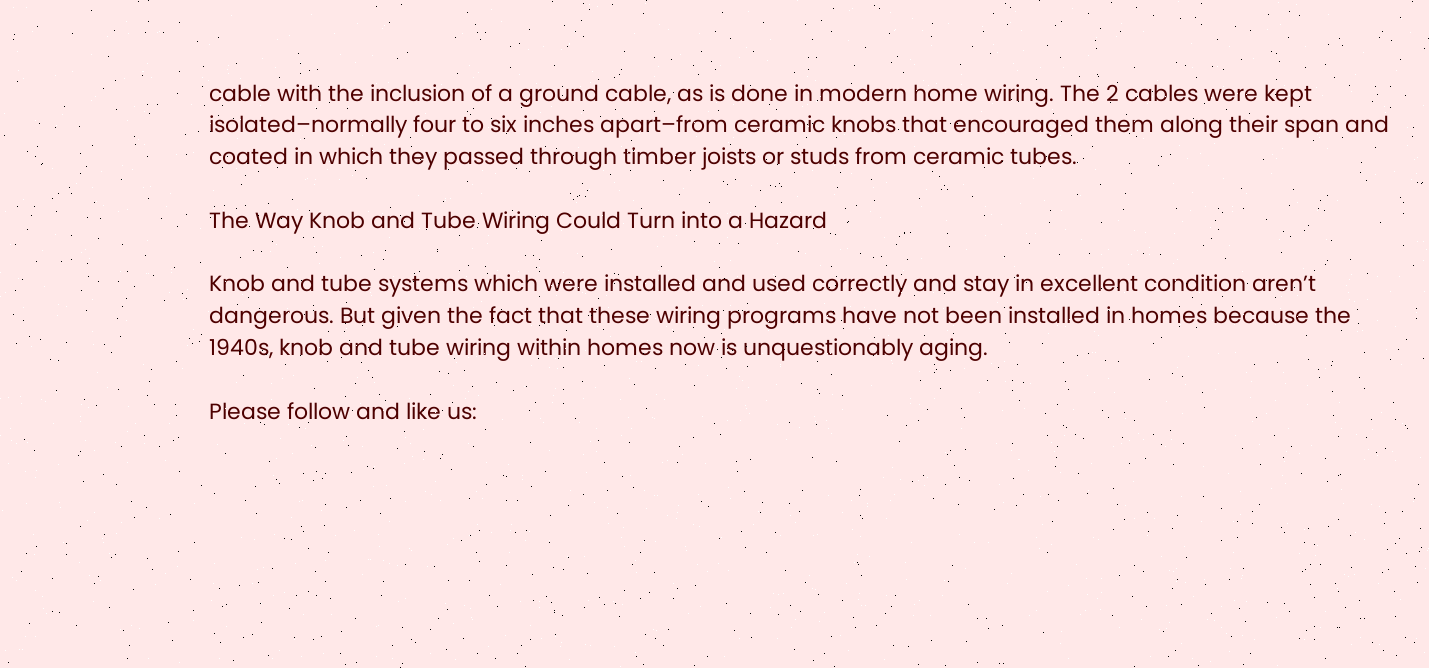cable with the inclusion of a ground cable, as is done in modern home wiring. The 2 cables were kept isolated–normally four to six inches apart–from ceramic knobs that encouraged them along their span and coated in which they passed through timber joists or studs from ceramic tubes.

The Way Knob and Tube Wiring Could Turn into a Hazard

Knob and tube systems which were installed and used correctly and stay in excellent condition aren’t dangerous. But given the fact that these wiring programs have not been installed in homes because the 1940s, knob and tube wiring within homes now is unquestionably aging.

Please follow and like us: